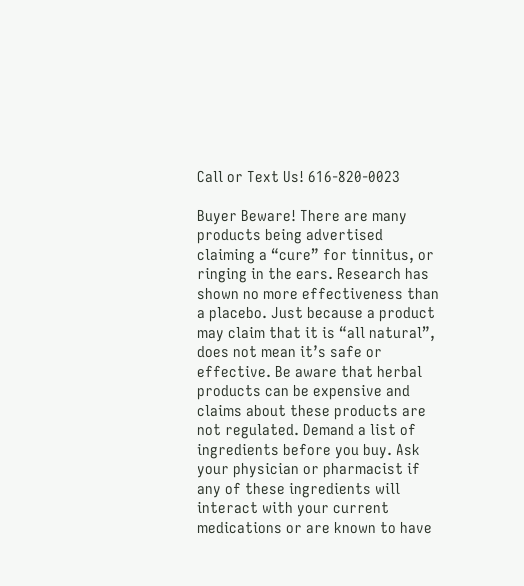Call or Text Us! 616-820-0023

Buyer Beware! There are many products being advertised claiming a “cure” for tinnitus, or ringing in the ears. Research has shown no more effectiveness than a placebo. Just because a product may claim that it is “all natural”, does not mean it’s safe or effective. Be aware that herbal products can be expensive and claims about these products are not regulated. Demand a list of ingredients before you buy. Ask your physician or pharmacist if any of these ingredients will interact with your current medications or are known to have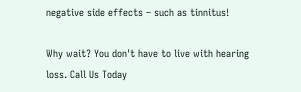negative side effects – such as tinnitus!

Why wait? You don't have to live with hearing loss. Call Us Today